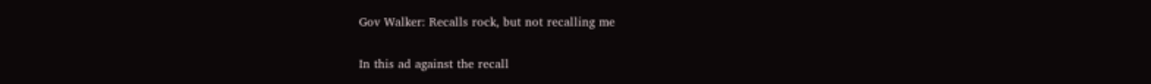Gov Walker: Recalls rock, but not recalling me


In this ad against the recall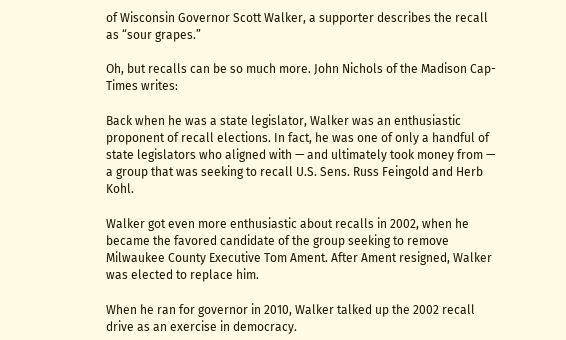of Wisconsin Governor Scott Walker, a supporter describes the recall as “sour grapes.”

Oh, but recalls can be so much more. John Nichols of the Madison Cap-Times writes:

Back when he was a state legislator, Walker was an enthusiastic proponent of recall elections. In fact, he was one of only a handful of state legislators who aligned with — and ultimately took money from — a group that was seeking to recall U.S. Sens. Russ Feingold and Herb Kohl.

Walker got even more enthusiastic about recalls in 2002, when he became the favored candidate of the group seeking to remove Milwaukee County Executive Tom Ament. After Ament resigned, Walker was elected to replace him.

When he ran for governor in 2010, Walker talked up the 2002 recall drive as an exercise in democracy.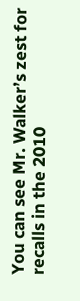You can see Mr. Walker’s zest for recalls in the 2010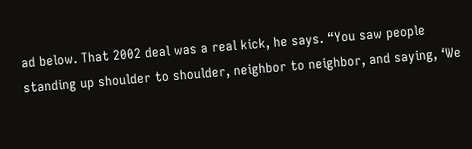ad below. That 2002 deal was a real kick, he says. “You saw people standing up shoulder to shoulder, neighbor to neighbor, and saying, ‘We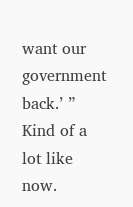want our government back.’ ” Kind of a lot like now.